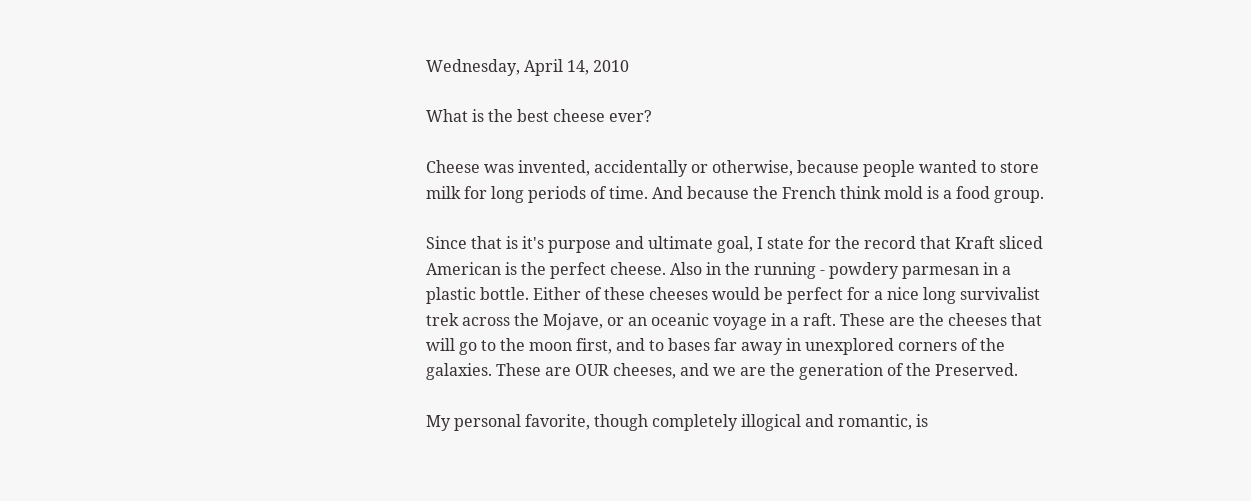Wednesday, April 14, 2010

What is the best cheese ever?

Cheese was invented, accidentally or otherwise, because people wanted to store milk for long periods of time. And because the French think mold is a food group.

Since that is it's purpose and ultimate goal, I state for the record that Kraft sliced American is the perfect cheese. Also in the running - powdery parmesan in a plastic bottle. Either of these cheeses would be perfect for a nice long survivalist trek across the Mojave, or an oceanic voyage in a raft. These are the cheeses that will go to the moon first, and to bases far away in unexplored corners of the galaxies. These are OUR cheeses, and we are the generation of the Preserved.

My personal favorite, though completely illogical and romantic, is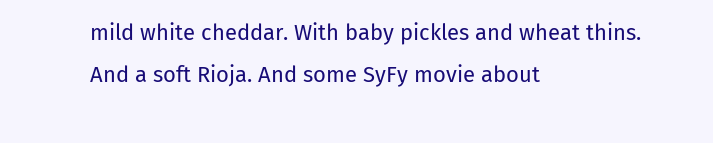mild white cheddar. With baby pickles and wheat thins. And a soft Rioja. And some SyFy movie about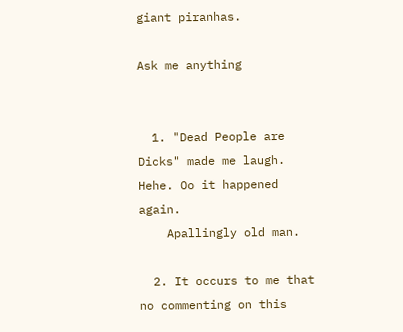giant piranhas.

Ask me anything


  1. "Dead People are Dicks" made me laugh. Hehe. Oo it happened again.
    Apallingly old man.

  2. It occurs to me that no commenting on this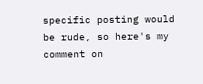specific posting would be rude, so here's my comment on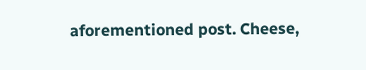aforementioned post. Cheese,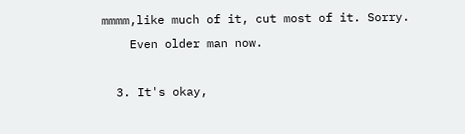mmmm,like much of it, cut most of it. Sorry.
    Even older man now.

  3. It's okay,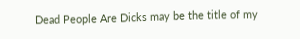Dead People Are Dicks may be the title of my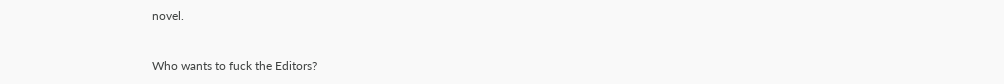novel.


Who wants to fuck the Editors?